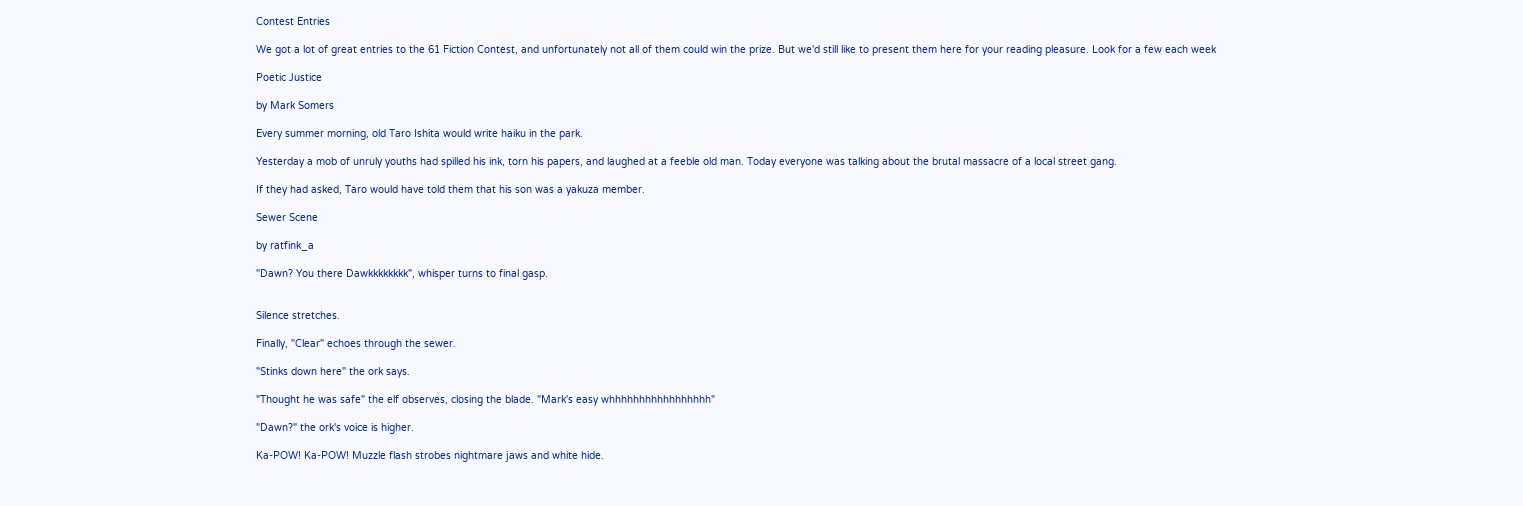Contest Entries

We got a lot of great entries to the 61 Fiction Contest, and unfortunately not all of them could win the prize. But we'd still like to present them here for your reading pleasure. Look for a few each week

Poetic Justice

by Mark Somers

Every summer morning, old Taro Ishita would write haiku in the park.

Yesterday a mob of unruly youths had spilled his ink, torn his papers, and laughed at a feeble old man. Today everyone was talking about the brutal massacre of a local street gang.

If they had asked, Taro would have told them that his son was a yakuza member.

Sewer Scene

by ratfink_a

"Dawn? You there Dawkkkkkkkk", whisper turns to final gasp.


Silence stretches.

Finally, "Clear" echoes through the sewer.

"Stinks down here" the ork says.

"Thought he was safe" the elf observes, closing the blade. "Mark's easy whhhhhhhhhhhhhhhhh"

"Dawn?" the ork's voice is higher.

Ka-POW! Ka-POW! Muzzle flash strobes nightmare jaws and white hide.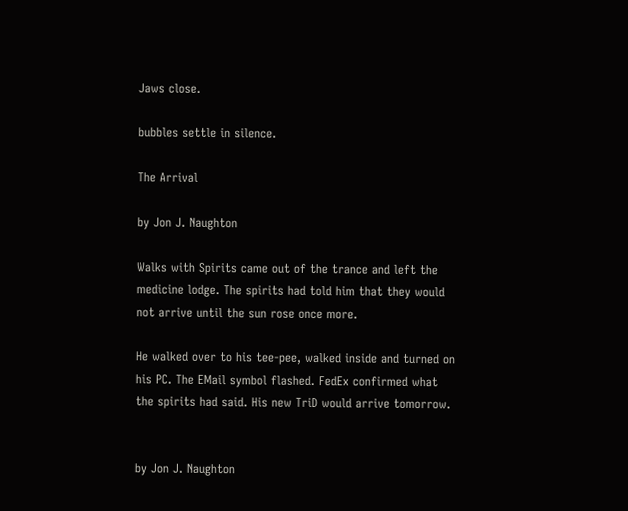Jaws close.

bubbles settle in silence.

The Arrival

by Jon J. Naughton

Walks with Spirits came out of the trance and left the medicine lodge. The spirits had told him that they would not arrive until the sun rose once more.

He walked over to his tee-pee, walked inside and turned on his PC. The EMail symbol flashed. FedEx confirmed what the spirits had said. His new TriD would arrive tomorrow.


by Jon J. Naughton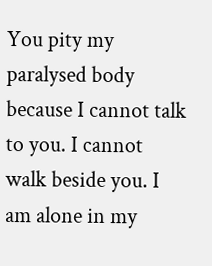You pity my paralysed body because I cannot talk to you. I cannot walk beside you. I am alone in my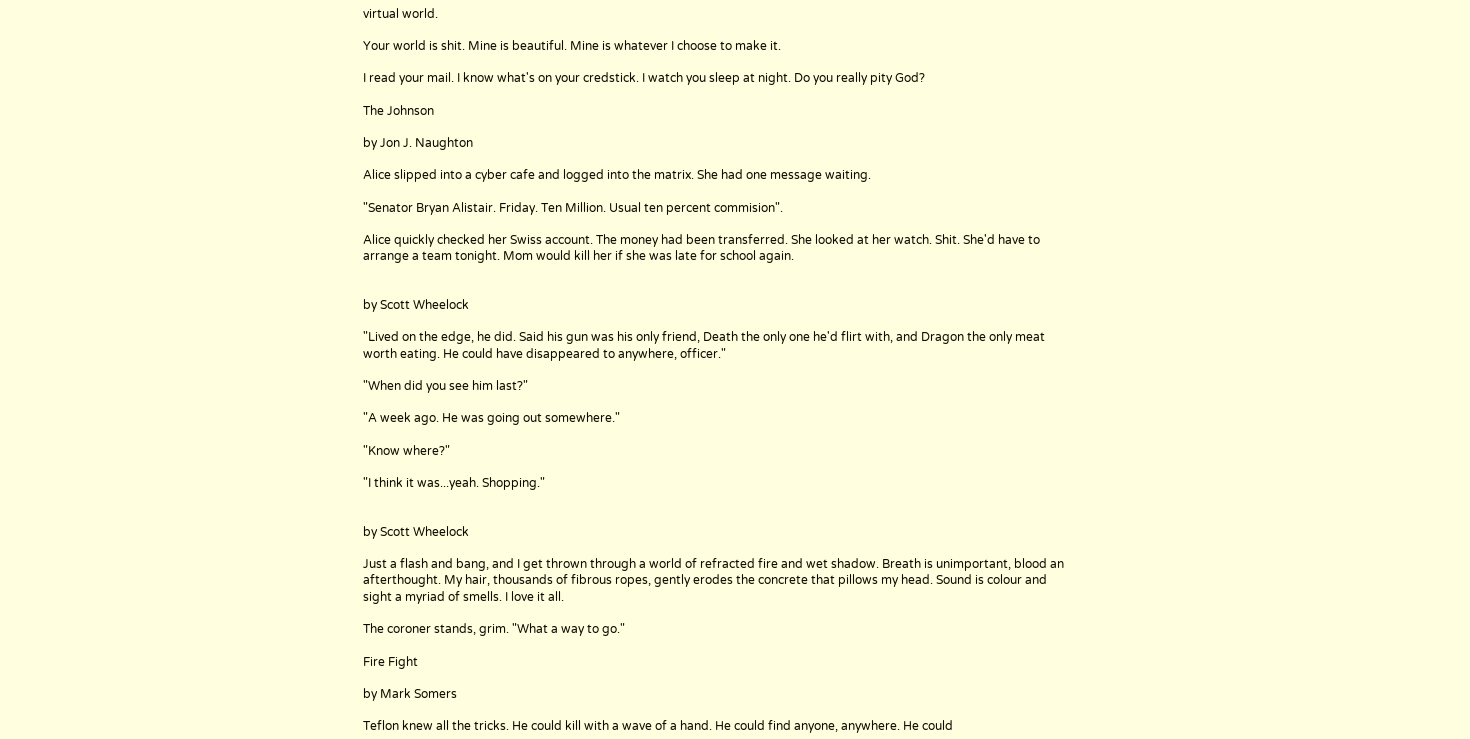virtual world.

Your world is shit. Mine is beautiful. Mine is whatever I choose to make it.

I read your mail. I know what's on your credstick. I watch you sleep at night. Do you really pity God?

The Johnson

by Jon J. Naughton

Alice slipped into a cyber cafe and logged into the matrix. She had one message waiting.

"Senator Bryan Alistair. Friday. Ten Million. Usual ten percent commision".

Alice quickly checked her Swiss account. The money had been transferred. She looked at her watch. Shit. She'd have to arrange a team tonight. Mom would kill her if she was late for school again.


by Scott Wheelock

"Lived on the edge, he did. Said his gun was his only friend, Death the only one he'd flirt with, and Dragon the only meat worth eating. He could have disappeared to anywhere, officer."

"When did you see him last?"

"A week ago. He was going out somewhere."

"Know where?"

"I think it was...yeah. Shopping."


by Scott Wheelock

Just a flash and bang, and I get thrown through a world of refracted fire and wet shadow. Breath is unimportant, blood an afterthought. My hair, thousands of fibrous ropes, gently erodes the concrete that pillows my head. Sound is colour and sight a myriad of smells. I love it all.

The coroner stands, grim. "What a way to go."

Fire Fight

by Mark Somers

Teflon knew all the tricks. He could kill with a wave of a hand. He could find anyone, anywhere. He could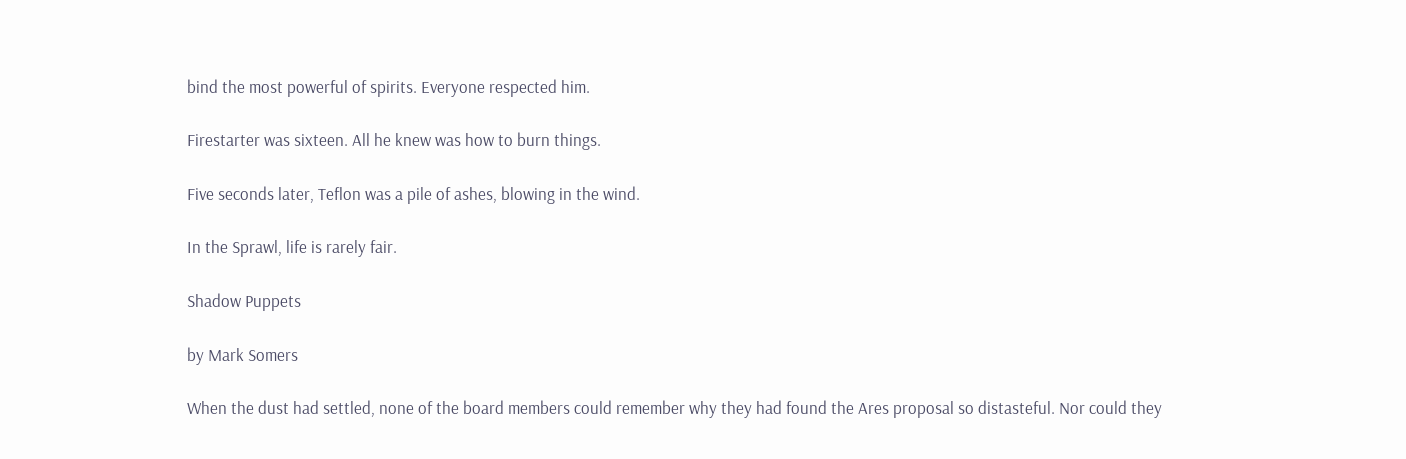bind the most powerful of spirits. Everyone respected him.

Firestarter was sixteen. All he knew was how to burn things.

Five seconds later, Teflon was a pile of ashes, blowing in the wind.

In the Sprawl, life is rarely fair.

Shadow Puppets

by Mark Somers

When the dust had settled, none of the board members could remember why they had found the Ares proposal so distasteful. Nor could they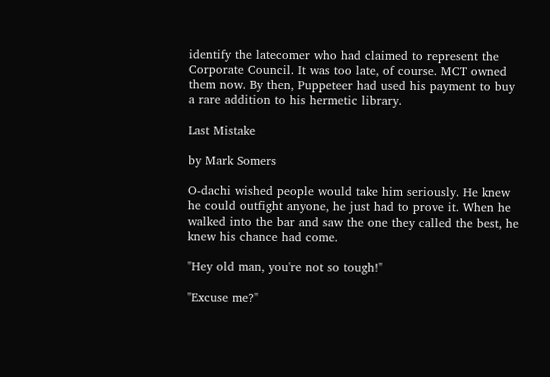identify the latecomer who had claimed to represent the Corporate Council. It was too late, of course. MCT owned them now. By then, Puppeteer had used his payment to buy a rare addition to his hermetic library.

Last Mistake

by Mark Somers

O-dachi wished people would take him seriously. He knew he could outfight anyone, he just had to prove it. When he walked into the bar and saw the one they called the best, he knew his chance had come.

"Hey old man, you're not so tough!"

"Excuse me?"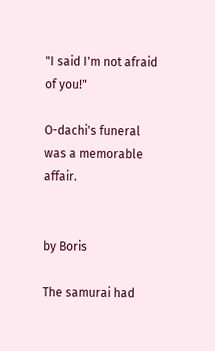"I said I'm not afraid of you!"

O-dachi's funeral was a memorable affair.


by Boris

The samurai had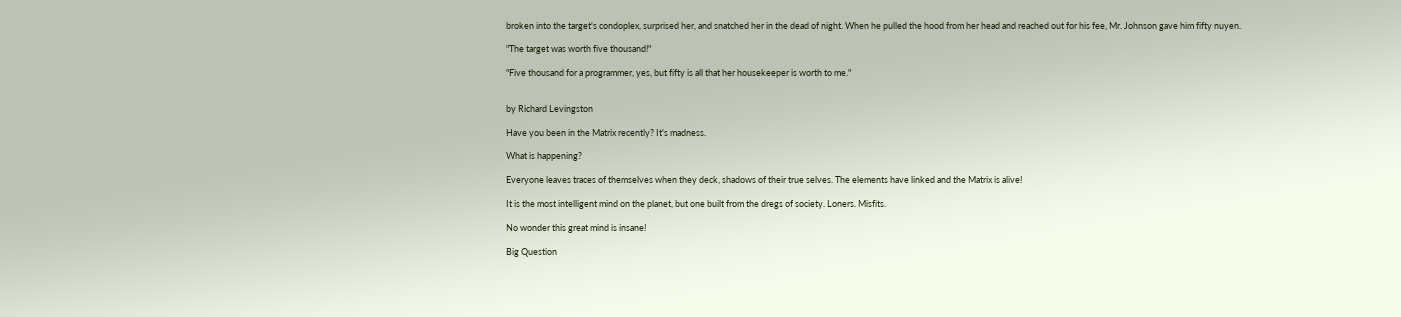broken into the target's condoplex, surprised her, and snatched her in the dead of night. When he pulled the hood from her head and reached out for his fee, Mr. Johnson gave him fifty nuyen.

"The target was worth five thousand!"

"Five thousand for a programmer, yes, but fifty is all that her housekeeper is worth to me."


by Richard Levingston

Have you been in the Matrix recently? It's madness.

What is happening?

Everyone leaves traces of themselves when they deck, shadows of their true selves. The elements have linked and the Matrix is alive!

It is the most intelligent mind on the planet, but one built from the dregs of society. Loners. Misfits.

No wonder this great mind is insane!

Big Question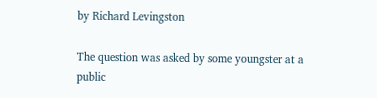by Richard Levingston

The question was asked by some youngster at a public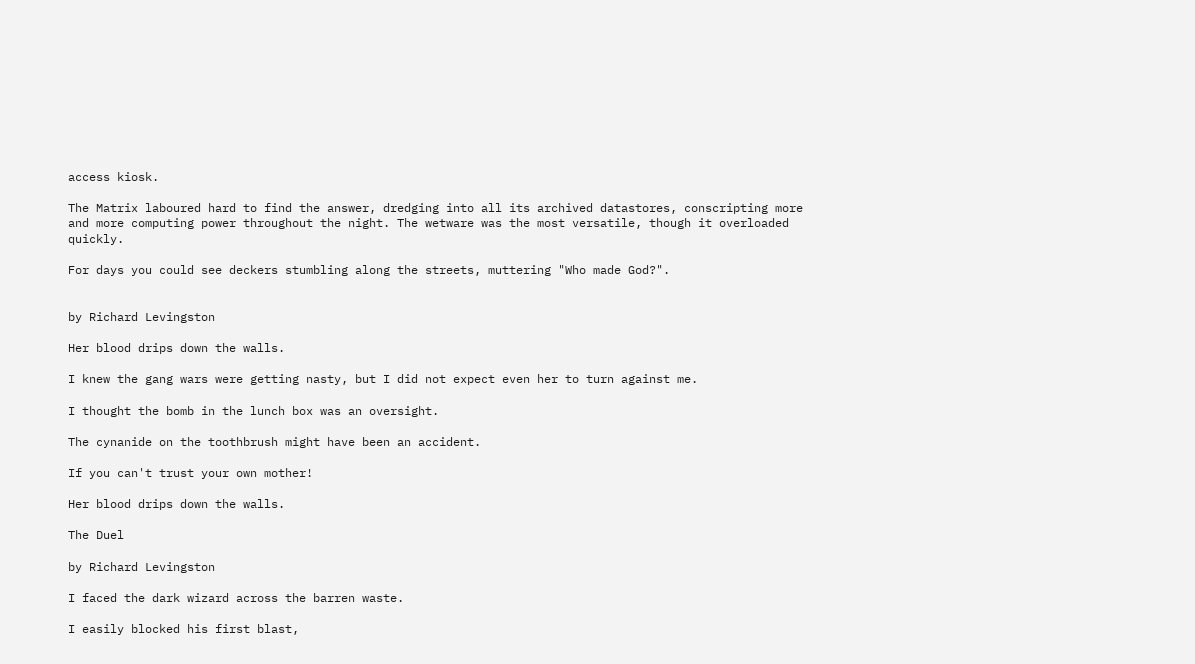access kiosk.

The Matrix laboured hard to find the answer, dredging into all its archived datastores, conscripting more and more computing power throughout the night. The wetware was the most versatile, though it overloaded quickly.

For days you could see deckers stumbling along the streets, muttering "Who made God?".


by Richard Levingston

Her blood drips down the walls.

I knew the gang wars were getting nasty, but I did not expect even her to turn against me.

I thought the bomb in the lunch box was an oversight.

The cynanide on the toothbrush might have been an accident.

If you can't trust your own mother!

Her blood drips down the walls.

The Duel

by Richard Levingston

I faced the dark wizard across the barren waste.

I easily blocked his first blast,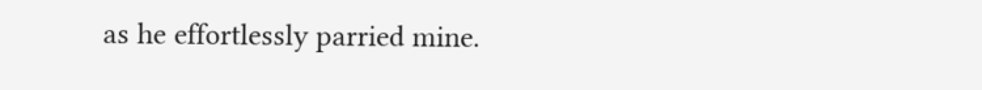as he effortlessly parried mine.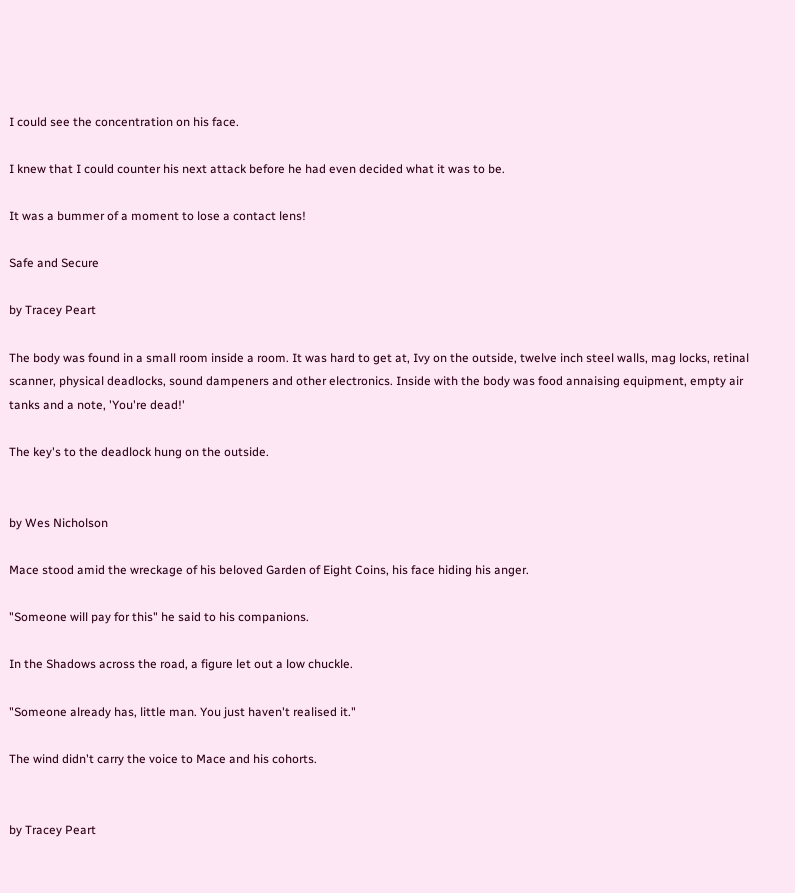I could see the concentration on his face.

I knew that I could counter his next attack before he had even decided what it was to be.

It was a bummer of a moment to lose a contact lens!

Safe and Secure

by Tracey Peart

The body was found in a small room inside a room. It was hard to get at, Ivy on the outside, twelve inch steel walls, mag locks, retinal scanner, physical deadlocks, sound dampeners and other electronics. Inside with the body was food annaising equipment, empty air tanks and a note, 'You're dead!'

The key's to the deadlock hung on the outside.


by Wes Nicholson

Mace stood amid the wreckage of his beloved Garden of Eight Coins, his face hiding his anger.

"Someone will pay for this" he said to his companions.

In the Shadows across the road, a figure let out a low chuckle.

"Someone already has, little man. You just haven't realised it."

The wind didn't carry the voice to Mace and his cohorts.


by Tracey Peart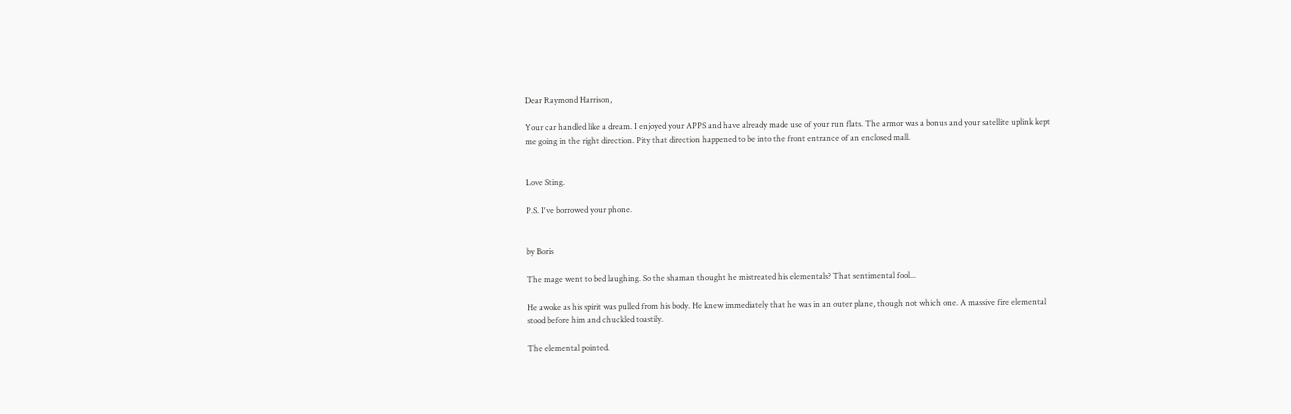Dear Raymond Harrison,

Your car handled like a dream. I enjoyed your APPS and have already made use of your run flats. The armor was a bonus and your satellite uplink kept me going in the right direction. Pity that direction happened to be into the front entrance of an enclosed mall.


Love Sting.

P.S. I've borrowed your phone.


by Boris

The mage went to bed laughing. So the shaman thought he mistreated his elementals? That sentimental fool...

He awoke as his spirit was pulled from his body. He knew immediately that he was in an outer plane, though not which one. A massive fire elemental stood before him and chuckled toastily.

The elemental pointed.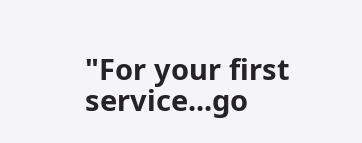"For your first service...go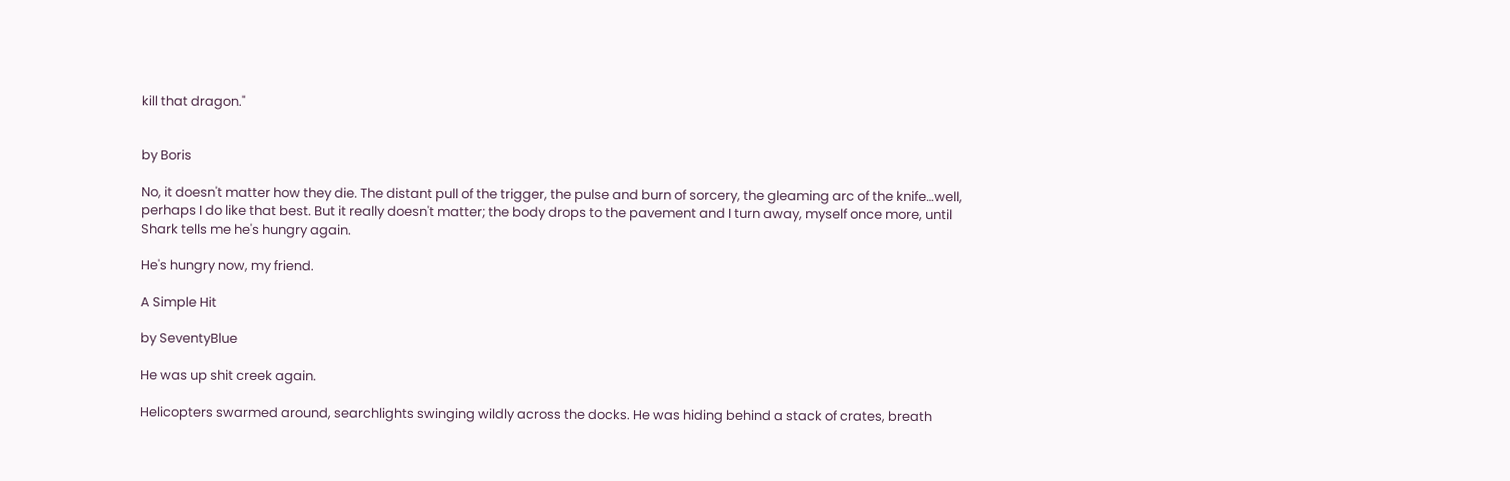kill that dragon."


by Boris

No, it doesn't matter how they die. The distant pull of the trigger, the pulse and burn of sorcery, the gleaming arc of the knife…well, perhaps I do like that best. But it really doesn't matter; the body drops to the pavement and I turn away, myself once more, until Shark tells me he's hungry again.

He's hungry now, my friend.

A Simple Hit

by SeventyBlue

He was up shit creek again.

Helicopters swarmed around, searchlights swinging wildly across the docks. He was hiding behind a stack of crates, breath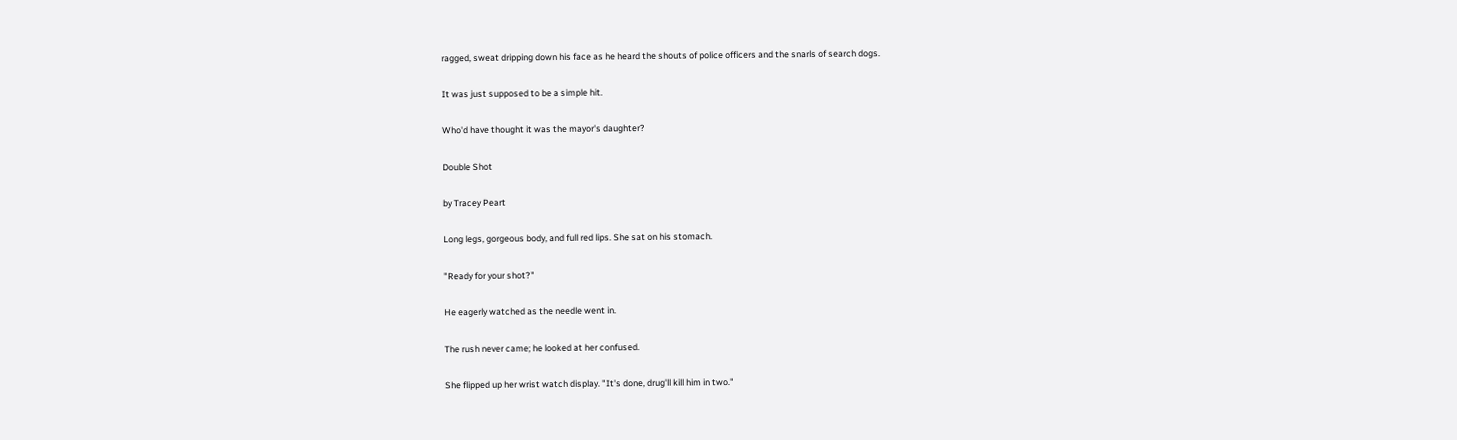ragged, sweat dripping down his face as he heard the shouts of police officers and the snarls of search dogs.

It was just supposed to be a simple hit.

Who'd have thought it was the mayor's daughter?

Double Shot

by Tracey Peart

Long legs, gorgeous body, and full red lips. She sat on his stomach.

"Ready for your shot?"

He eagerly watched as the needle went in.

The rush never came; he looked at her confused.

She flipped up her wrist watch display. "It's done, drug'll kill him in two."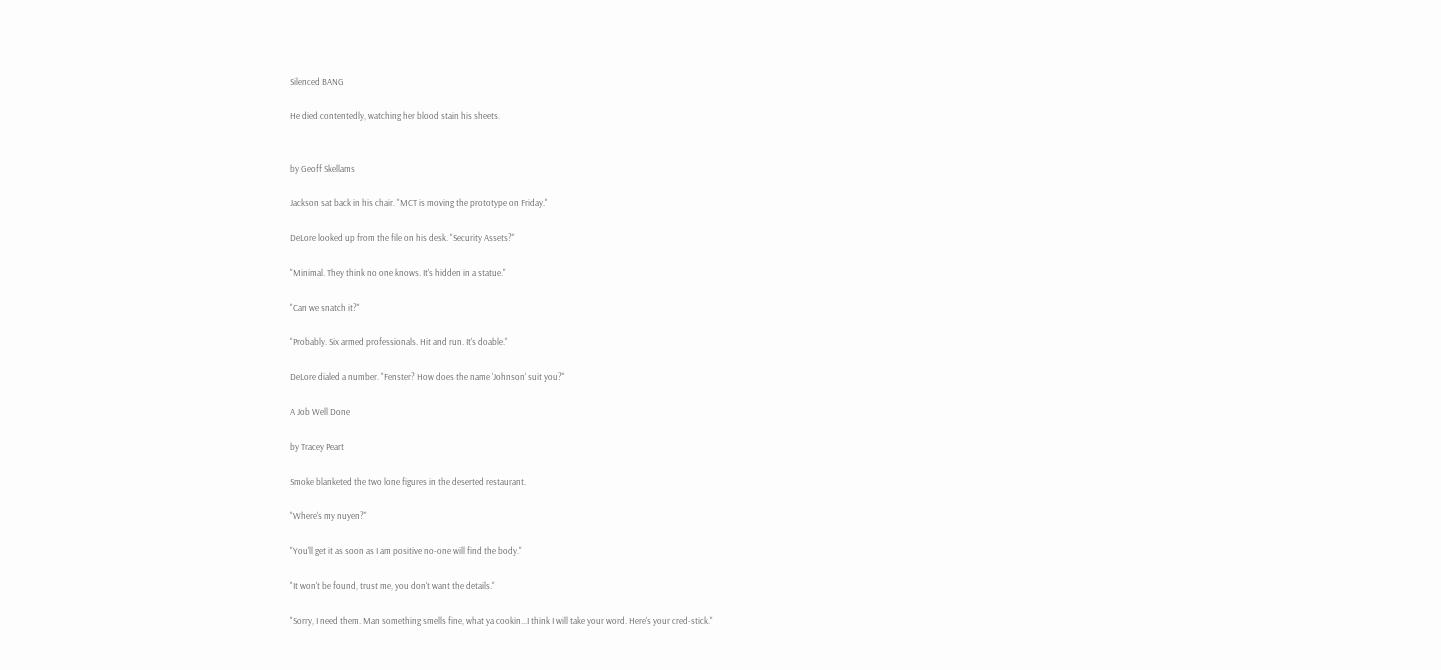Silenced BANG

He died contentedly, watching her blood stain his sheets.


by Geoff Skellams

Jackson sat back in his chair. "MCT is moving the prototype on Friday."

DeLore looked up from the file on his desk. "Security Assets?"

"Minimal. They think no one knows. It's hidden in a statue."

"Can we snatch it?"

"Probably. Six armed professionals. Hit and run. It's doable."

DeLore dialed a number. "Fenster? How does the name 'Johnson' suit you?"

A Job Well Done

by Tracey Peart

Smoke blanketed the two lone figures in the deserted restaurant.

"Where's my nuyen?"

"You'll get it as soon as I am positive no-one will find the body."

"It won't be found, trust me, you don't want the details."

"Sorry, I need them. Man something smells fine, what ya cookin...I think I will take your word. Here's your cred-stick."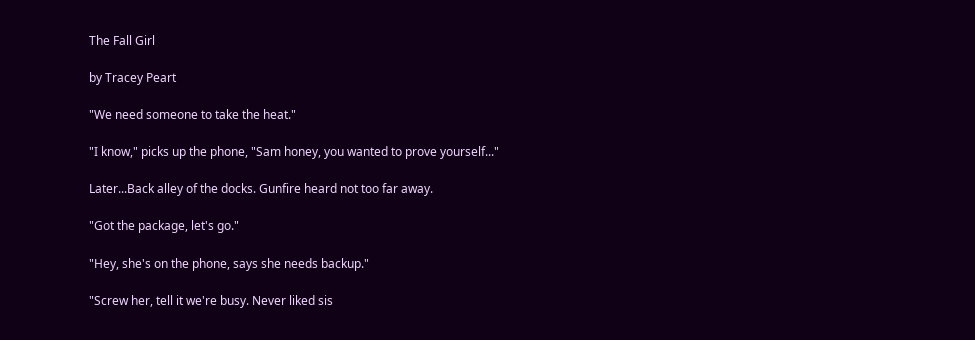The Fall Girl

by Tracey Peart

"We need someone to take the heat."

"I know," picks up the phone, "Sam honey, you wanted to prove yourself..."

Later...Back alley of the docks. Gunfire heard not too far away.

"Got the package, let's go."

"Hey, she's on the phone, says she needs backup."

"Screw her, tell it we're busy. Never liked sis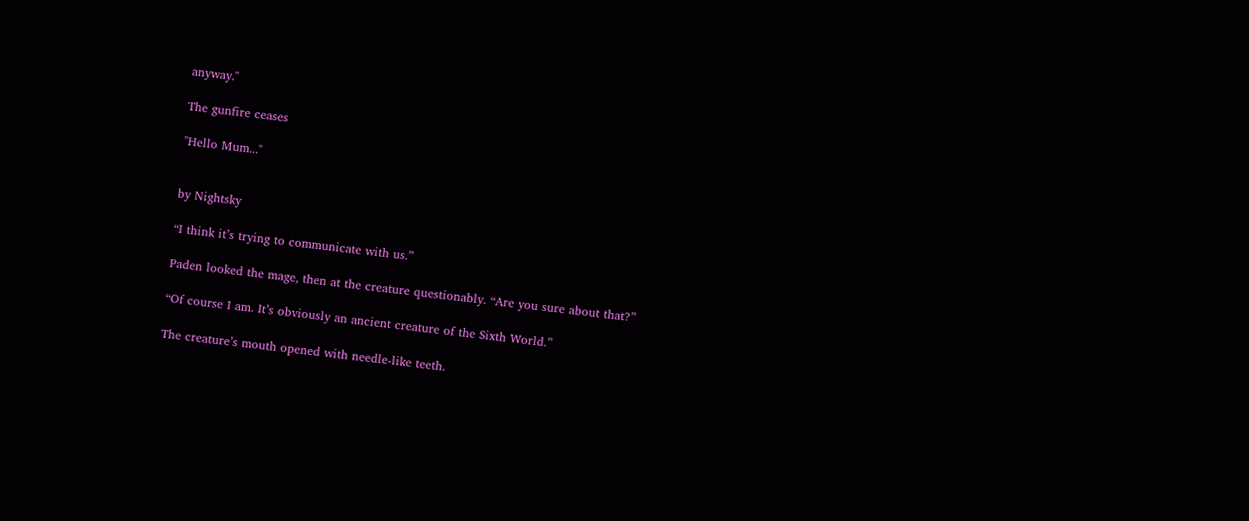anyway."

The gunfire ceases

"Hello Mum..."


by Nightsky

“I think it’s trying to communicate with us.”

Paden looked the mage, then at the creature questionably. “Are you sure about that?”

“Of course I am. It’s obviously an ancient creature of the Sixth World.”

The creature’s mouth opened with needle-like teeth.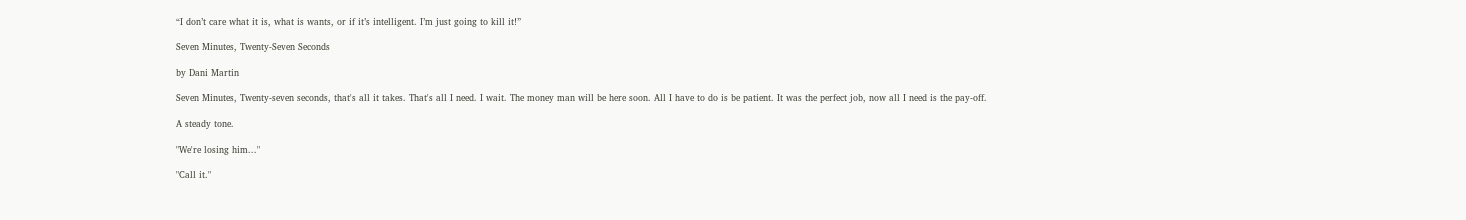“I don’t care what it is, what is wants, or if it’s intelligent. I’m just going to kill it!”

Seven Minutes, Twenty-Seven Seconds

by Dani Martin

Seven Minutes, Twenty-seven seconds, that's all it takes. That's all I need. I wait. The money man will be here soon. All I have to do is be patient. It was the perfect job, now all I need is the pay-off.

A steady tone.

"We're losing him..."

"Call it."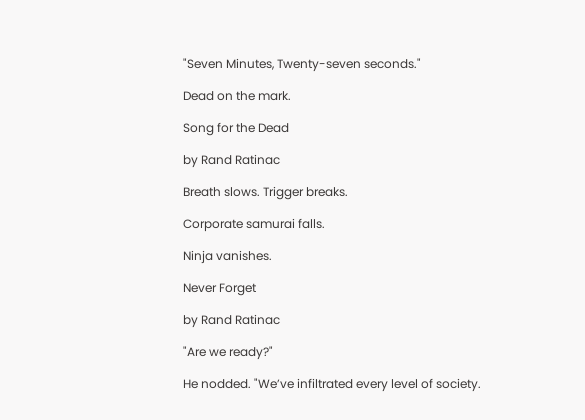"Seven Minutes, Twenty-seven seconds."

Dead on the mark.

Song for the Dead

by Rand Ratinac

Breath slows. Trigger breaks.

Corporate samurai falls.

Ninja vanishes.

Never Forget

by Rand Ratinac

"Are we ready?"

He nodded. "We’ve infiltrated every level of society.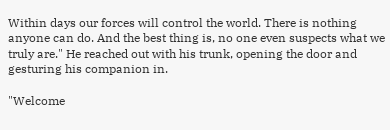Within days our forces will control the world. There is nothing anyone can do. And the best thing is, no one even suspects what we truly are." He reached out with his trunk, opening the door and gesturing his companion in.

"Welcome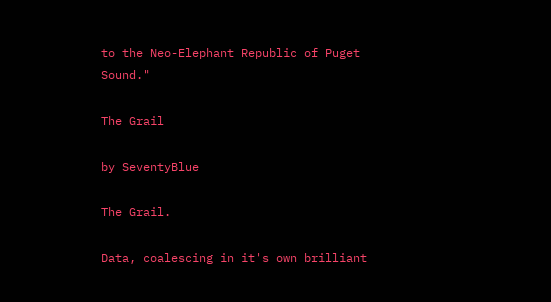to the Neo-Elephant Republic of Puget Sound."

The Grail

by SeventyBlue

The Grail.

Data, coalescing in it's own brilliant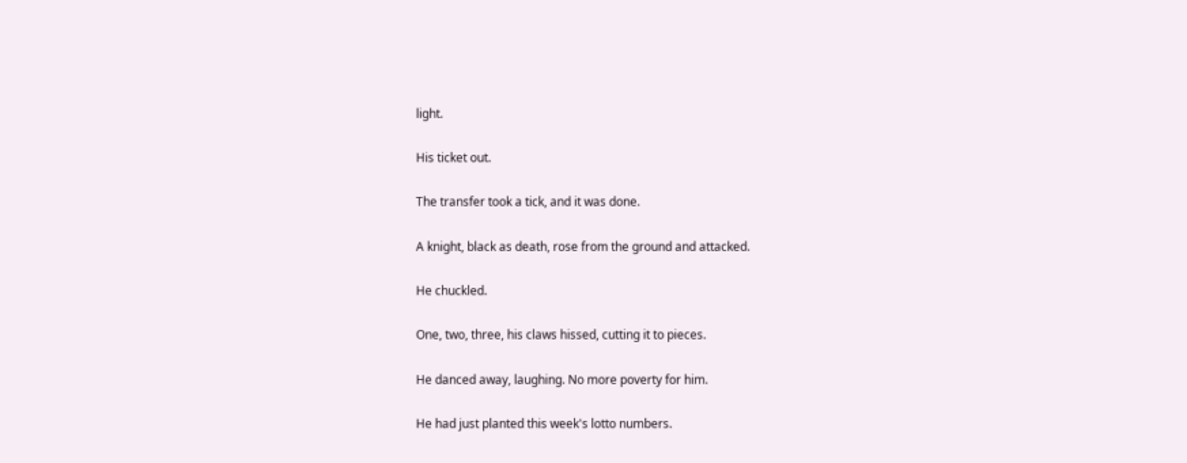light.

His ticket out.

The transfer took a tick, and it was done.

A knight, black as death, rose from the ground and attacked.

He chuckled.

One, two, three, his claws hissed, cutting it to pieces.

He danced away, laughing. No more poverty for him.

He had just planted this week's lotto numbers.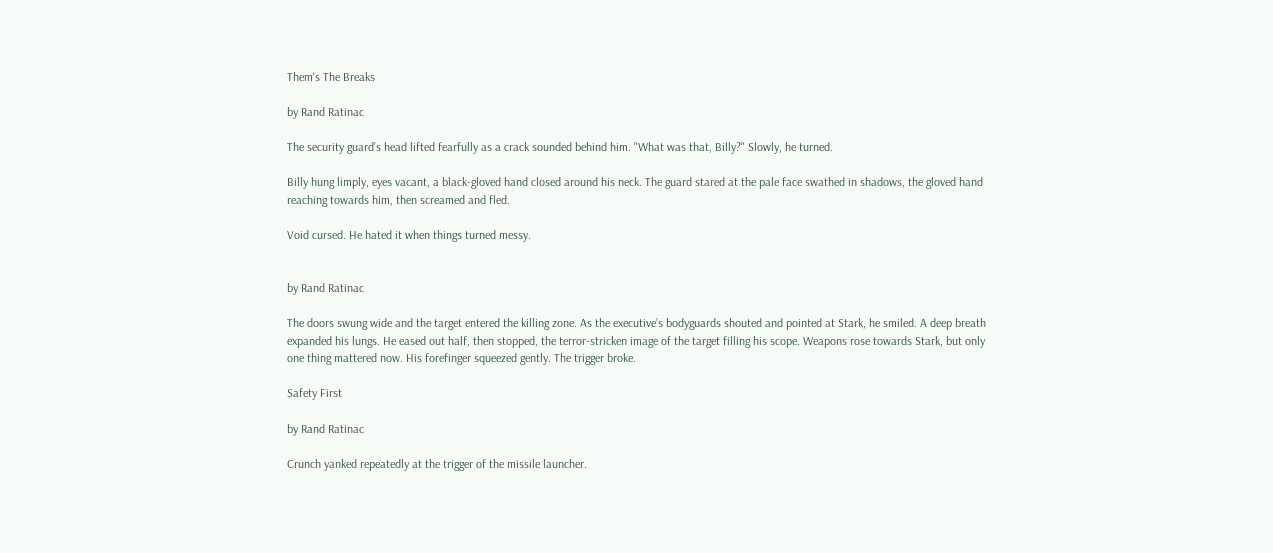Them's The Breaks

by Rand Ratinac

The security guard’s head lifted fearfully as a crack sounded behind him. "What was that, Billy?" Slowly, he turned.

Billy hung limply, eyes vacant, a black-gloved hand closed around his neck. The guard stared at the pale face swathed in shadows, the gloved hand reaching towards him, then screamed and fled.

Void cursed. He hated it when things turned messy.


by Rand Ratinac

The doors swung wide and the target entered the killing zone. As the executive’s bodyguards shouted and pointed at Stark, he smiled. A deep breath expanded his lungs. He eased out half, then stopped, the terror-stricken image of the target filling his scope. Weapons rose towards Stark, but only one thing mattered now. His forefinger squeezed gently. The trigger broke.

Safety First

by Rand Ratinac

Crunch yanked repeatedly at the trigger of the missile launcher.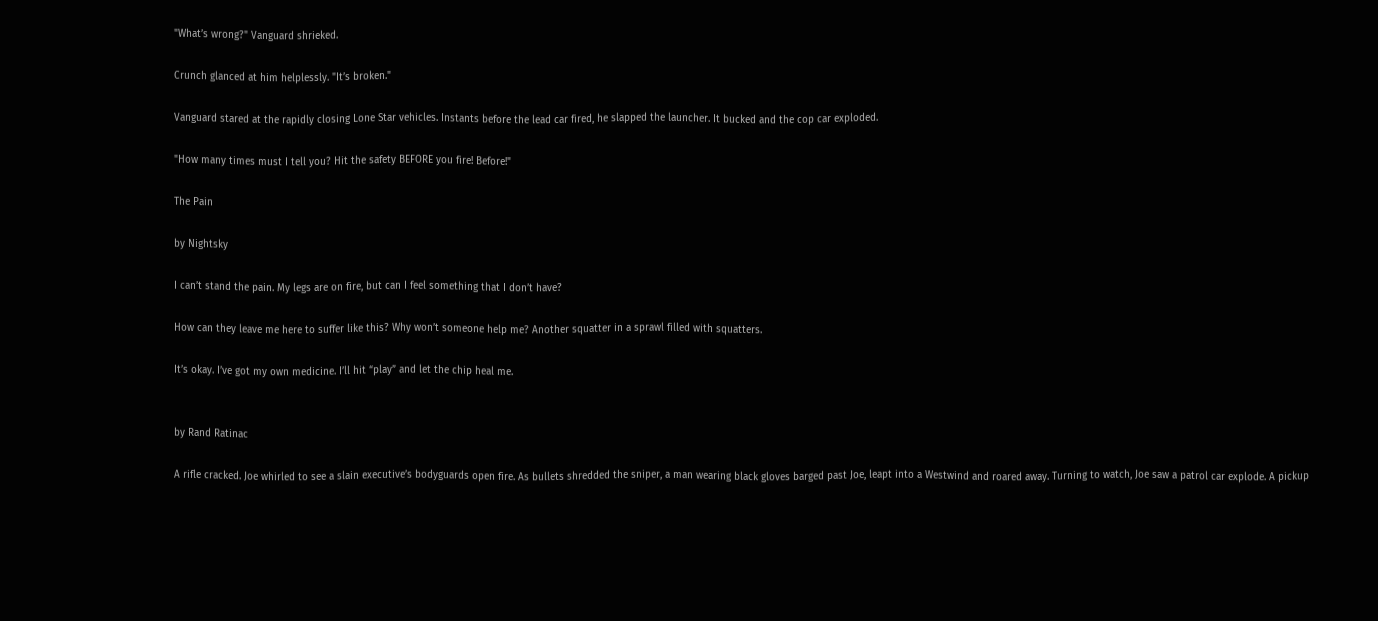"What’s wrong?" Vanguard shrieked.

Crunch glanced at him helplessly. "It’s broken."

Vanguard stared at the rapidly closing Lone Star vehicles. Instants before the lead car fired, he slapped the launcher. It bucked and the cop car exploded.

"How many times must I tell you? Hit the safety BEFORE you fire! Before!"

The Pain

by Nightsky

I can’t stand the pain. My legs are on fire, but can I feel something that I don’t have?

How can they leave me here to suffer like this? Why won’t someone help me? Another squatter in a sprawl filled with squatters.

It’s okay. I’ve got my own medicine. I’ll hit “play” and let the chip heal me.


by Rand Ratinac

A rifle cracked. Joe whirled to see a slain executive’s bodyguards open fire. As bullets shredded the sniper, a man wearing black gloves barged past Joe, leapt into a Westwind and roared away. Turning to watch, Joe saw a patrol car explode. A pickup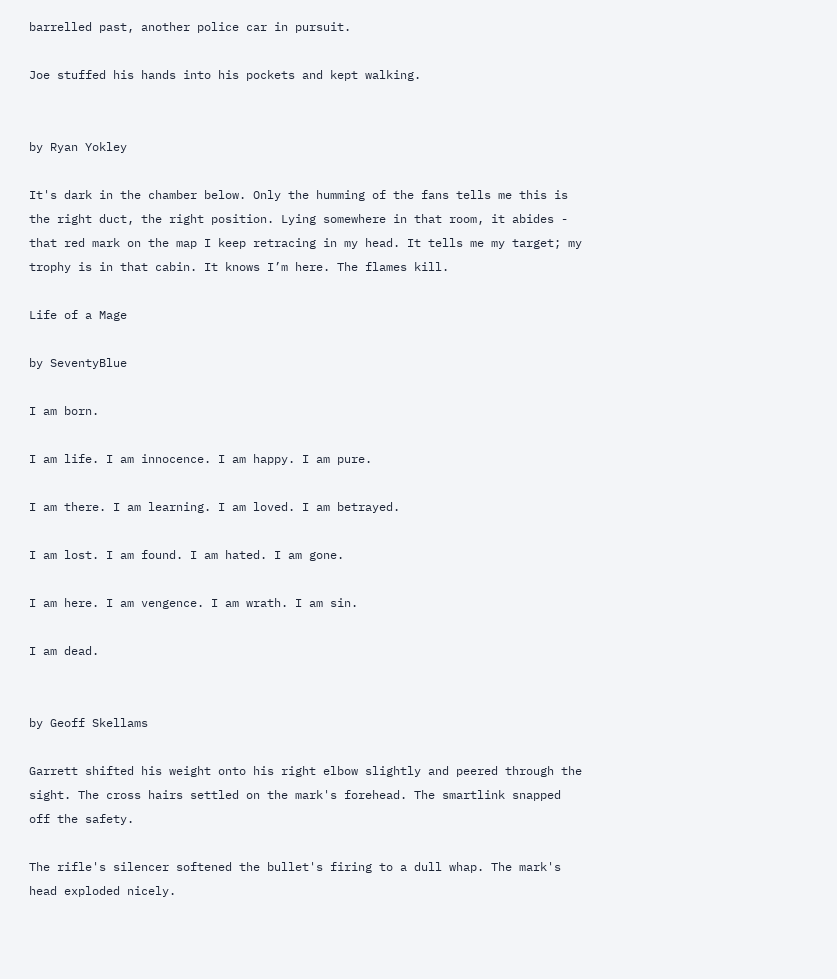barrelled past, another police car in pursuit.

Joe stuffed his hands into his pockets and kept walking.


by Ryan Yokley

It's dark in the chamber below. Only the humming of the fans tells me this is the right duct, the right position. Lying somewhere in that room, it abides - that red mark on the map I keep retracing in my head. It tells me my target; my trophy is in that cabin. It knows I’m here. The flames kill.

Life of a Mage

by SeventyBlue

I am born.

I am life. I am innocence. I am happy. I am pure.

I am there. I am learning. I am loved. I am betrayed.

I am lost. I am found. I am hated. I am gone.

I am here. I am vengence. I am wrath. I am sin.

I am dead.


by Geoff Skellams

Garrett shifted his weight onto his right elbow slightly and peered through the sight. The cross hairs settled on the mark's forehead. The smartlink snapped off the safety.

The rifle's silencer softened the bullet's firing to a dull whap. The mark's head exploded nicely.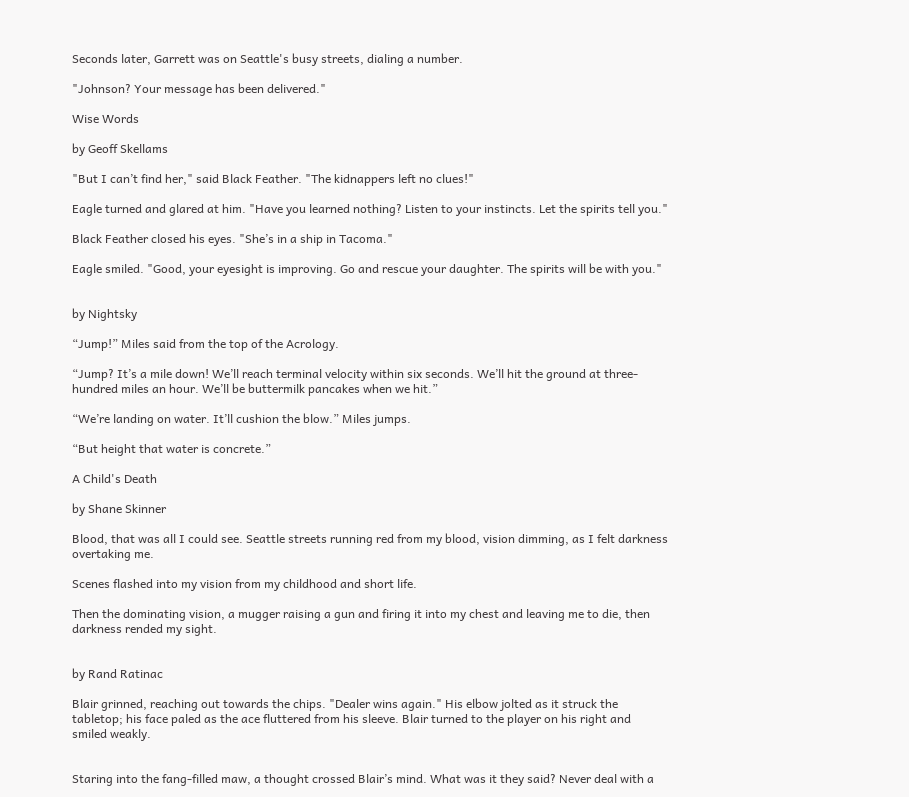Seconds later, Garrett was on Seattle's busy streets, dialing a number.

"Johnson? Your message has been delivered."

Wise Words

by Geoff Skellams

"But I can’t find her," said Black Feather. "The kidnappers left no clues!"

Eagle turned and glared at him. "Have you learned nothing? Listen to your instincts. Let the spirits tell you."

Black Feather closed his eyes. "She’s in a ship in Tacoma."

Eagle smiled. "Good, your eyesight is improving. Go and rescue your daughter. The spirits will be with you."


by Nightsky

“Jump!” Miles said from the top of the Acrology.

“Jump? It’s a mile down! We’ll reach terminal velocity within six seconds. We’ll hit the ground at three-hundred miles an hour. We’ll be buttermilk pancakes when we hit.”

“We’re landing on water. It’ll cushion the blow.” Miles jumps.

“But height that water is concrete.”

A Child's Death

by Shane Skinner

Blood, that was all I could see. Seattle streets running red from my blood, vision dimming, as I felt darkness overtaking me.

Scenes flashed into my vision from my childhood and short life.

Then the dominating vision, a mugger raising a gun and firing it into my chest and leaving me to die, then darkness rended my sight.


by Rand Ratinac

Blair grinned, reaching out towards the chips. "Dealer wins again." His elbow jolted as it struck the tabletop; his face paled as the ace fluttered from his sleeve. Blair turned to the player on his right and smiled weakly.


Staring into the fang-filled maw, a thought crossed Blair’s mind. What was it they said? Never deal with a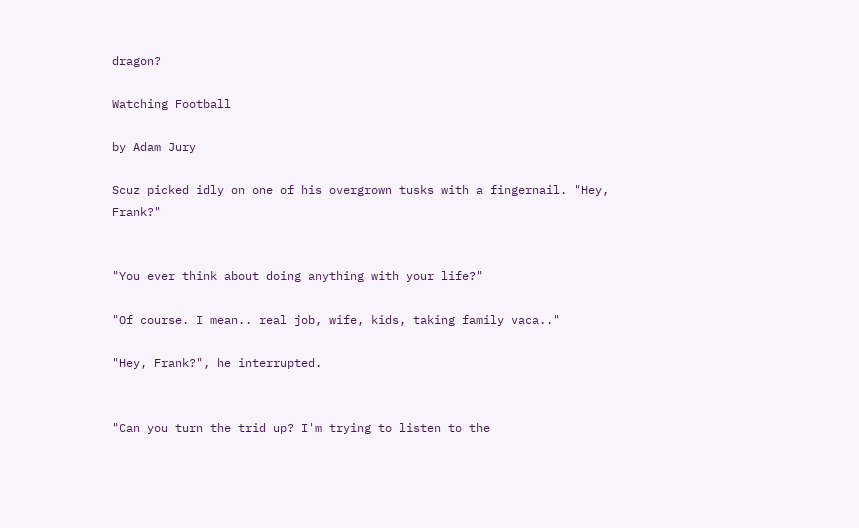dragon?

Watching Football

by Adam Jury

Scuz picked idly on one of his overgrown tusks with a fingernail. "Hey, Frank?"


"You ever think about doing anything with your life?"

"Of course. I mean.. real job, wife, kids, taking family vaca.."

"Hey, Frank?", he interrupted.


"Can you turn the trid up? I'm trying to listen to the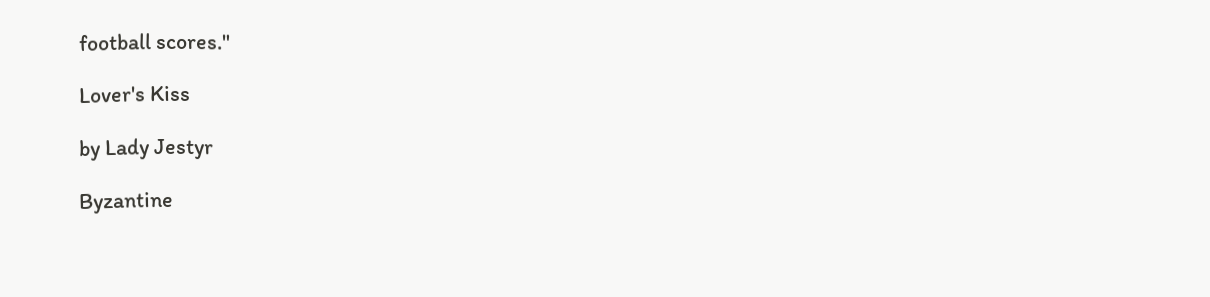football scores."

Lover's Kiss

by Lady Jestyr

Byzantine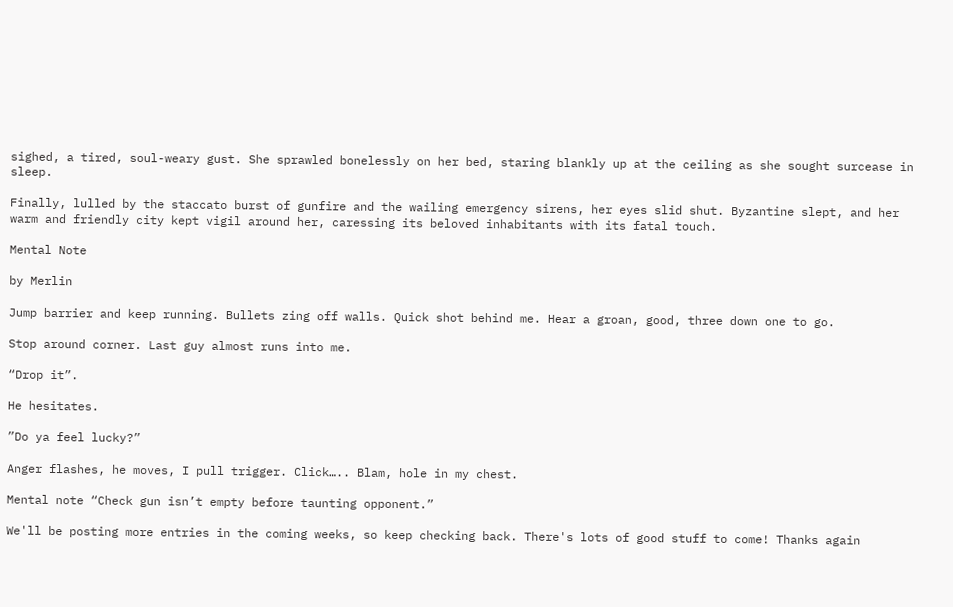sighed, a tired, soul-weary gust. She sprawled bonelessly on her bed, staring blankly up at the ceiling as she sought surcease in sleep.

Finally, lulled by the staccato burst of gunfire and the wailing emergency sirens, her eyes slid shut. Byzantine slept, and her warm and friendly city kept vigil around her, caressing its beloved inhabitants with its fatal touch.

Mental Note

by Merlin

Jump barrier and keep running. Bullets zing off walls. Quick shot behind me. Hear a groan, good, three down one to go.

Stop around corner. Last guy almost runs into me.

“Drop it”.

He hesitates.

”Do ya feel lucky?”

Anger flashes, he moves, I pull trigger. Click….. Blam, hole in my chest.

Mental note “Check gun isn’t empty before taunting opponent.”

We'll be posting more entries in the coming weeks, so keep checking back. There's lots of good stuff to come! Thanks again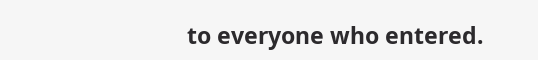to everyone who entered.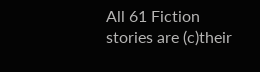All 61 Fiction stories are (c)their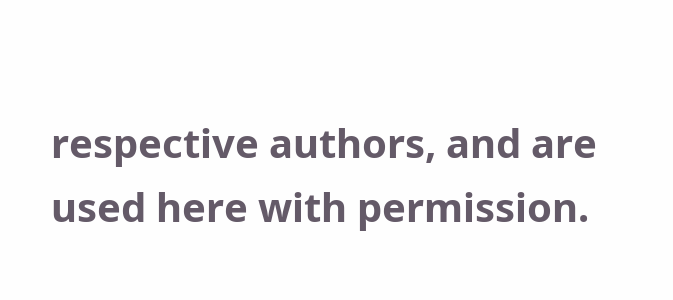respective authors, and are used here with permission.